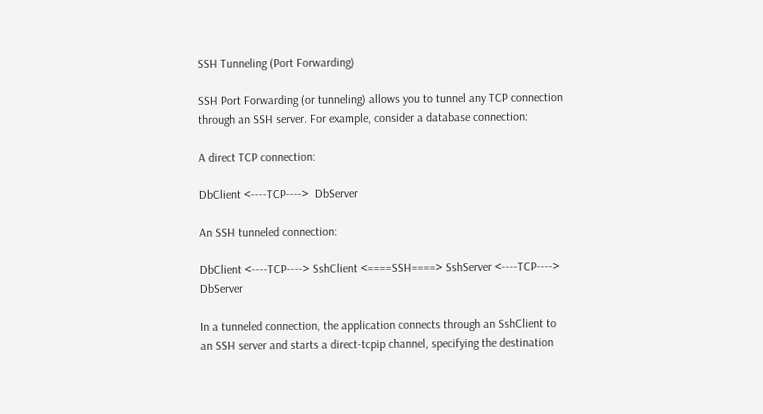SSH Tunneling (Port Forwarding)

SSH Port Forwarding (or tunneling) allows you to tunnel any TCP connection through an SSH server. For example, consider a database connection:

A direct TCP connection:

DbClient <----TCP---->  DbServer

An SSH tunneled connection:

DbClient <----TCP----> SshClient <====SSH====> SshServer <----TCP----> DbServer

In a tunneled connection, the application connects through an SshClient to an SSH server and starts a direct-tcpip channel, specifying the destination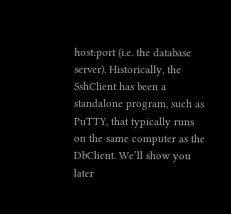host:port (i.e. the database server). Historically, the SshClient has been a standalone program, such as PuTTY, that typically runs on the same computer as the DbClient. We’ll show you later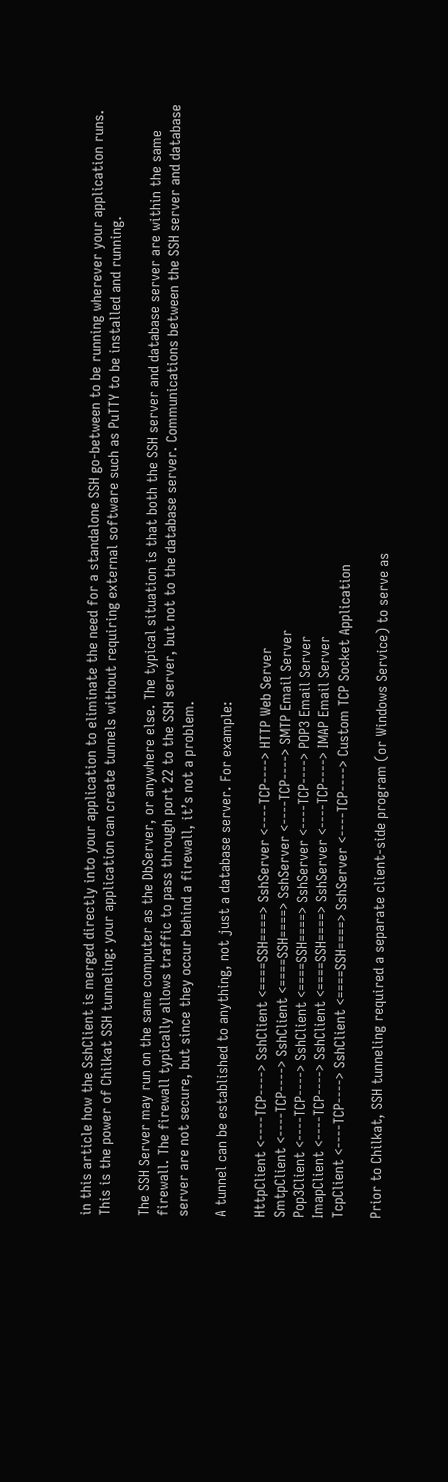in this article how the SshClient is merged directly into your application to eliminate the need for a standalone SSH go-between to be running wherever your application runs. This is the power of Chilkat SSH tunneling: your application can create tunnels without requiring external software such as PuTTY to be installed and running.

The SSH Server may run on the same computer as the DbServer, or anywhere else. The typical situation is that both the SSH server and database server are within the same firewall. The firewall typically allows traffic to pass through port 22 to the SSH server, but not to the database server. Communications between the SSH server and database server are not secure, but since they occur behind a firewall, it’s not a problem.

A tunnel can be established to anything, not just a database server. For example:

HttpClient <----TCP----> SshClient <====SSH====> SshServer <----TCP----> HTTP Web Server
SmtpClient <----TCP----> SshClient <====SSH====> SshServer <----TCP----> SMTP Email Server
Pop3Client <----TCP----> SshClient <====SSH====> SshServer <----TCP----> POP3 Email Server
ImapClient <----TCP----> SshClient <====SSH====> SshServer <----TCP----> IMAP Email Server
TcpClient <----TCP----> SshClient <====SSH====> SshServer <----TCP----> Custom TCP Socket Application

Prior to Chilkat, SSH tunneling required a separate client-side program (or Windows Service) to serve as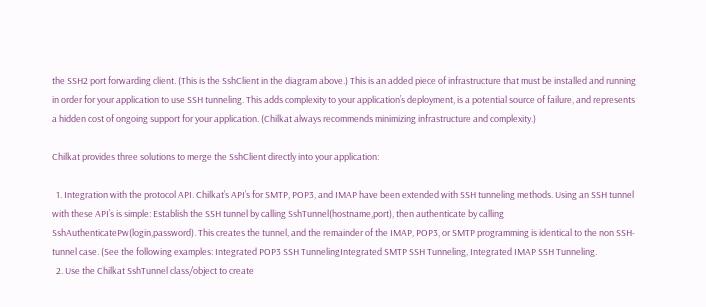the SSH2 port forwarding client. (This is the SshClient in the diagram above.) This is an added piece of infrastructure that must be installed and running in order for your application to use SSH tunneling. This adds complexity to your application’s deployment, is a potential source of failure, and represents a hidden cost of ongoing support for your application. (Chilkat always recommends minimizing infrastructure and complexity.)

Chilkat provides three solutions to merge the SshClient directly into your application:

  1. Integration with the protocol API. Chilkat’s API’s for SMTP, POP3, and IMAP have been extended with SSH tunneling methods. Using an SSH tunnel with these API’s is simple: Establish the SSH tunnel by calling SshTunnel(hostname,port), then authenticate by calling SshAuthenticatePw(login,password). This creates the tunnel, and the remainder of the IMAP, POP3, or SMTP programming is identical to the non SSH-tunnel case. (See the following examples: Integrated POP3 SSH TunnelingIntegrated SMTP SSH Tunneling, Integrated IMAP SSH Tunneling.
  2. Use the Chilkat SshTunnel class/object to create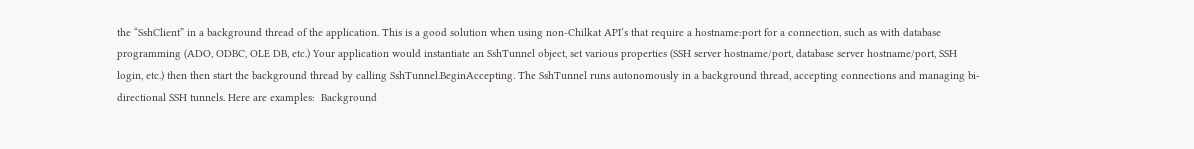the “SshClient” in a background thread of the application. This is a good solution when using non-Chilkat API’s that require a hostname:port for a connection, such as with database programming (ADO, ODBC, OLE DB, etc.) Your application would instantiate an SshTunnel object, set various properties (SSH server hostname/port, database server hostname/port, SSH login, etc.) then then start the background thread by calling SshTunnel.BeginAccepting. The SshTunnel runs autonomously in a background thread, accepting connections and managing bi-directional SSH tunnels. Here are examples:  Background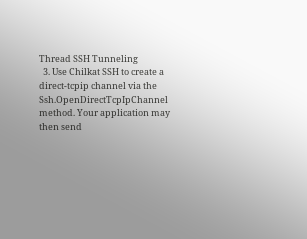Thread SSH Tunneling
  3. Use Chilkat SSH to create a direct-tcpip channel via the Ssh.OpenDirectTcpIpChannel method. Your application may then send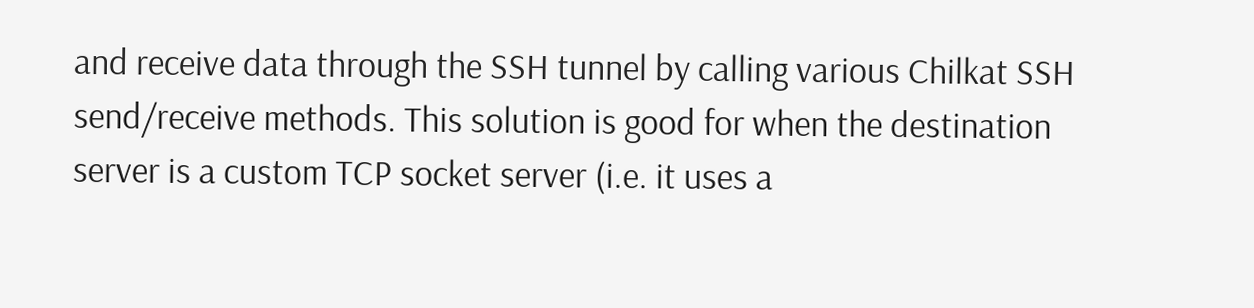and receive data through the SSH tunnel by calling various Chilkat SSH send/receive methods. This solution is good for when the destination server is a custom TCP socket server (i.e. it uses a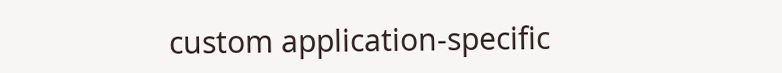custom application-specific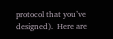protocol that you’ve designed).  Here are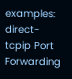examples: direct-tcpip Port Forwarding